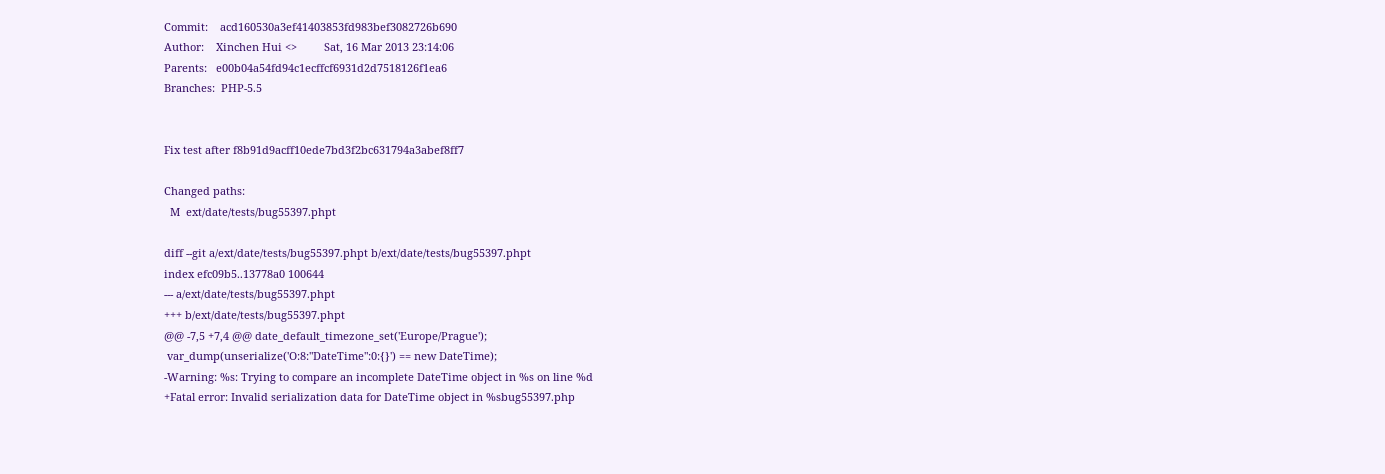Commit:    acd160530a3ef41403853fd983bef3082726b690
Author:    Xinchen Hui <>         Sat, 16 Mar 2013 23:14:06
Parents:   e00b04a54fd94c1ecffcf6931d2d7518126f1ea6
Branches:  PHP-5.5


Fix test after f8b91d9acff10ede7bd3f2bc631794a3abef8ff7

Changed paths:
  M  ext/date/tests/bug55397.phpt

diff --git a/ext/date/tests/bug55397.phpt b/ext/date/tests/bug55397.phpt
index efc09b5..13778a0 100644
--- a/ext/date/tests/bug55397.phpt
+++ b/ext/date/tests/bug55397.phpt
@@ -7,5 +7,4 @@ date_default_timezone_set('Europe/Prague');
 var_dump(unserialize('O:8:"DateTime":0:{}') == new DateTime);
-Warning: %s: Trying to compare an incomplete DateTime object in %s on line %d
+Fatal error: Invalid serialization data for DateTime object in %sbug55397.php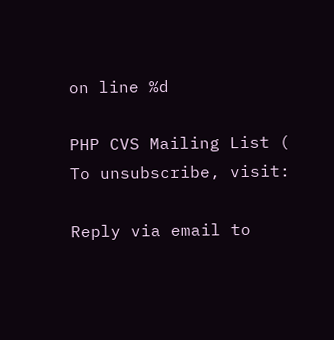on line %d

PHP CVS Mailing List (
To unsubscribe, visit:

Reply via email to